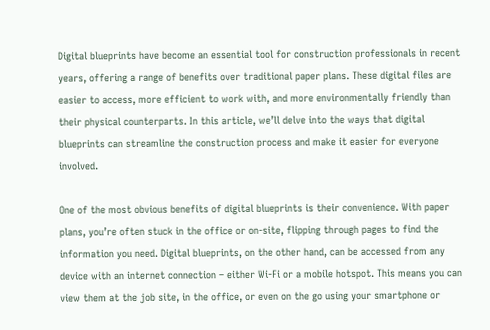Digital blueprints have become an essential tool for construction professionals in recent years, offering a range of benefits over traditional paper plans. These digital files are easier to access, more efficient to work with, and more environmentally friendly than their physical counterparts. In this article, we’ll delve into the ways that digital blueprints can streamline the construction process and make it easier for everyone involved.

One of the most obvious benefits of digital blueprints is their convenience. With paper plans, you’re often stuck in the office or on-site, flipping through pages to find the information you need. Digital blueprints, on the other hand, can be accessed from any device with an internet connection – either Wi-Fi or a mobile hotspot. This means you can view them at the job site, in the office, or even on the go using your smartphone or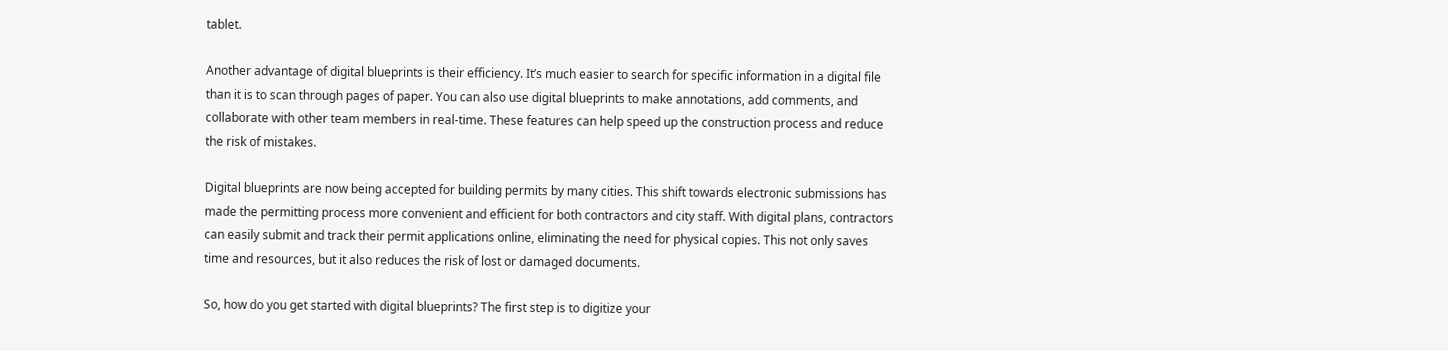tablet.

Another advantage of digital blueprints is their efficiency. It’s much easier to search for specific information in a digital file than it is to scan through pages of paper. You can also use digital blueprints to make annotations, add comments, and collaborate with other team members in real-time. These features can help speed up the construction process and reduce the risk of mistakes.

Digital blueprints are now being accepted for building permits by many cities. This shift towards electronic submissions has made the permitting process more convenient and efficient for both contractors and city staff. With digital plans, contractors can easily submit and track their permit applications online, eliminating the need for physical copies. This not only saves time and resources, but it also reduces the risk of lost or damaged documents.

So, how do you get started with digital blueprints? The first step is to digitize your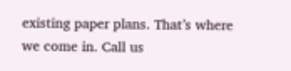existing paper plans. That’s where we come in. Call us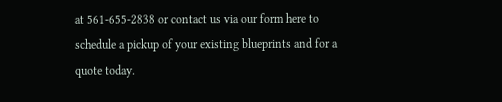at 561-655-2838 or contact us via our form here to schedule a pickup of your existing blueprints and for a quote today.